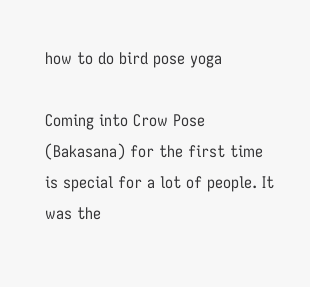how to do bird pose yoga

Coming into Crow Pose (Bakasana) for the first time is special for a lot of people. It was the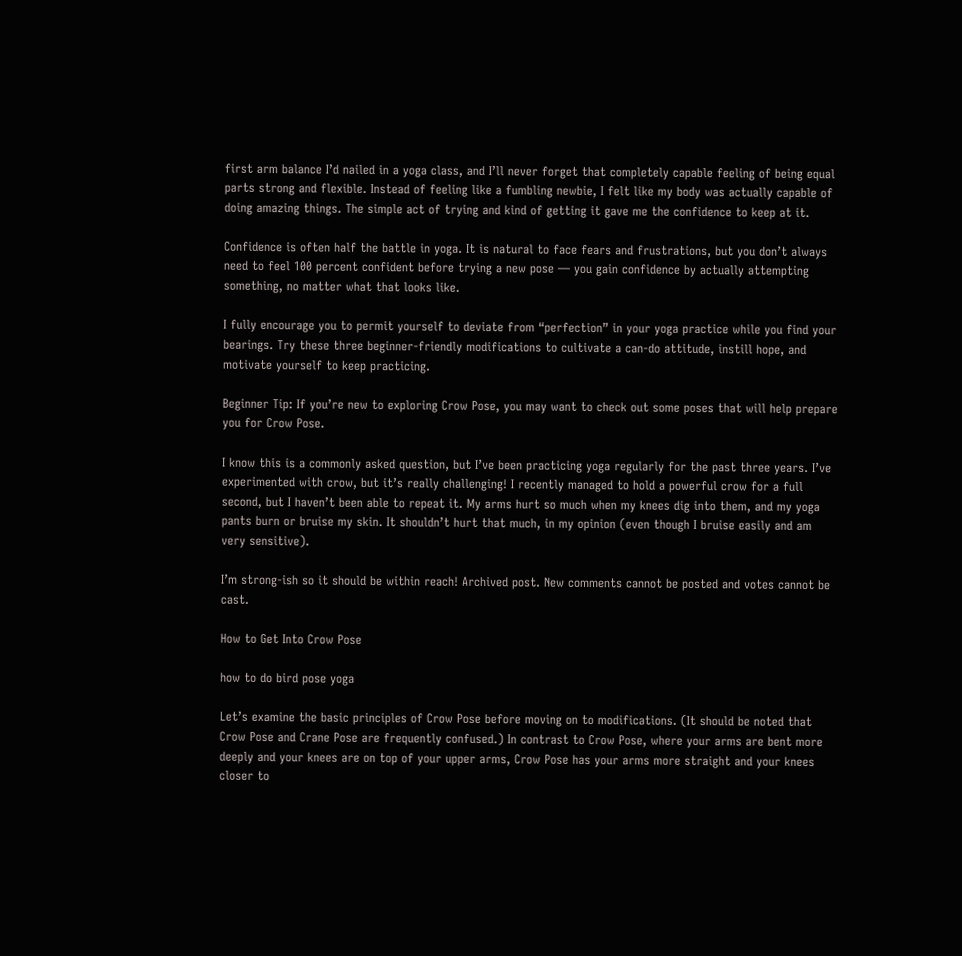first arm balance I’d nailed in a yoga class, and I’ll never forget that completely capable feeling of being equal parts strong and flexible. Instead of feeling like a fumbling newbie, I felt like my body was actually capable of doing amazing things. The simple act of trying and kind of getting it gave me the confidence to keep at it.

Confidence is often half the battle in yoga. It is natural to face fears and frustrations, but you don’t always need to feel 100 percent confident before trying a new pose — you gain confidence by actually attempting something, no matter what that looks like.

I fully encourage you to permit yourself to deviate from “perfection” in your yoga practice while you find your bearings. Try these three beginner-friendly modifications to cultivate a can-do attitude, instill hope, and motivate yourself to keep practicing.

Beginner Tip: If you’re new to exploring Crow Pose, you may want to check out some poses that will help prepare you for Crow Pose.

I know this is a commonly asked question, but I’ve been practicing yoga regularly for the past three years. I’ve experimented with crow, but it’s really challenging! I recently managed to hold a powerful crow for a full second, but I haven’t been able to repeat it. My arms hurt so much when my knees dig into them, and my yoga pants burn or bruise my skin. It shouldn’t hurt that much, in my opinion (even though I bruise easily and am very sensitive).

I’m strong-ish so it should be within reach! Archived post. New comments cannot be posted and votes cannot be cast.

How to Get Into Crow Pose

how to do bird pose yoga

Let’s examine the basic principles of Crow Pose before moving on to modifications. (It should be noted that Crow Pose and Crane Pose are frequently confused.) In contrast to Crow Pose, where your arms are bent more deeply and your knees are on top of your upper arms, Crow Pose has your arms more straight and your knees closer to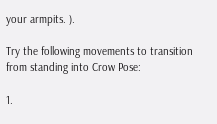your armpits. ).

Try the following movements to transition from standing into Crow Pose:

1.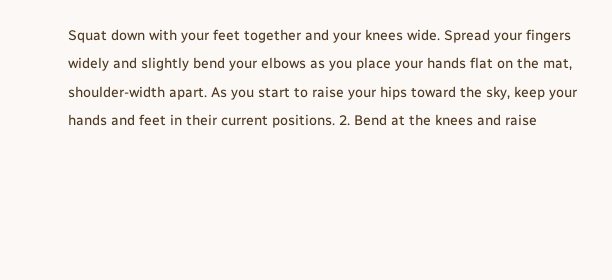Squat down with your feet together and your knees wide. Spread your fingers widely and slightly bend your elbows as you place your hands flat on the mat, shoulder-width apart. As you start to raise your hips toward the sky, keep your hands and feet in their current positions. 2. Bend at the knees and raise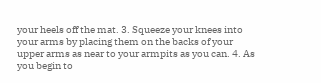your heels off the mat. 3. Squeeze your knees into your arms by placing them on the backs of your upper arms as near to your armpits as you can. 4. As you begin to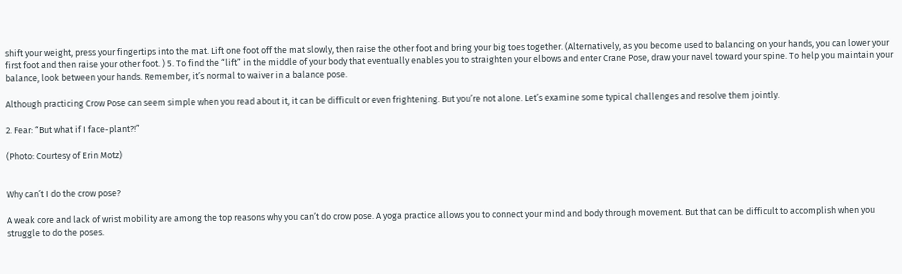shift your weight, press your fingertips into the mat. Lift one foot off the mat slowly, then raise the other foot and bring your big toes together. (Alternatively, as you become used to balancing on your hands, you can lower your first foot and then raise your other foot. ) 5. To find the “lift” in the middle of your body that eventually enables you to straighten your elbows and enter Crane Pose, draw your navel toward your spine. To help you maintain your balance, look between your hands. Remember, it’s normal to waiver in a balance pose.

Although practicing Crow Pose can seem simple when you read about it, it can be difficult or even frightening. But you’re not alone. Let’s examine some typical challenges and resolve them jointly.

2. Fear: “But what if I face-plant?!”

(Photo: Courtesy of Erin Motz)


Why can’t I do the crow pose?

A weak core and lack of wrist mobility are among the top reasons why you can’t do crow pose. A yoga practice allows you to connect your mind and body through movement. But that can be difficult to accomplish when you struggle to do the poses.